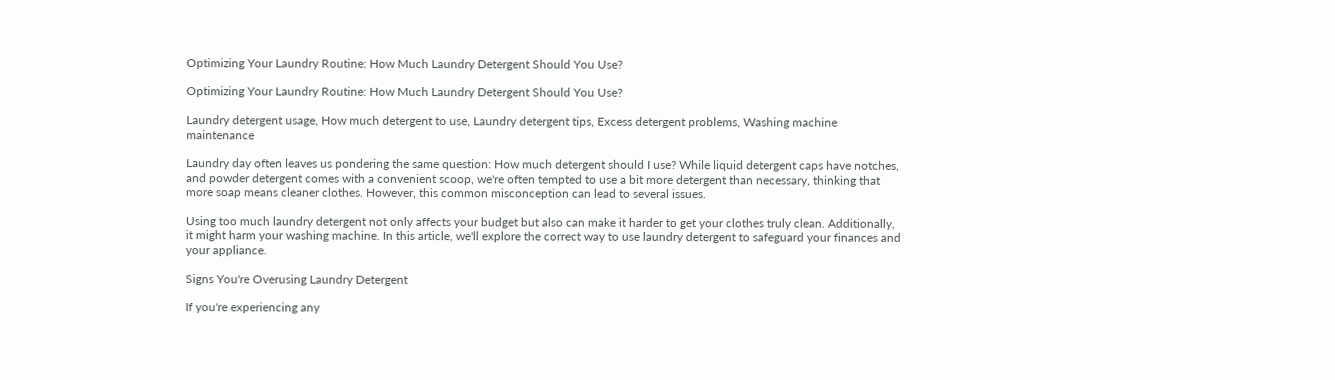Optimizing Your Laundry Routine: How Much Laundry Detergent Should You Use?

Optimizing Your Laundry Routine: How Much Laundry Detergent Should You Use?

Laundry detergent usage, How much detergent to use, Laundry detergent tips, Excess detergent problems, Washing machine maintenance

Laundry day often leaves us pondering the same question: How much detergent should I use? While liquid detergent caps have notches, and powder detergent comes with a convenient scoop, we're often tempted to use a bit more detergent than necessary, thinking that more soap means cleaner clothes. However, this common misconception can lead to several issues.

Using too much laundry detergent not only affects your budget but also can make it harder to get your clothes truly clean. Additionally, it might harm your washing machine. In this article, we'll explore the correct way to use laundry detergent to safeguard your finances and your appliance.

Signs You're Overusing Laundry Detergent

If you're experiencing any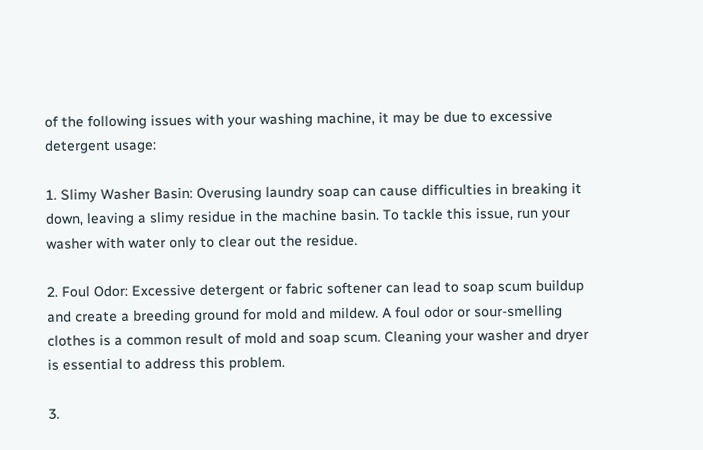of the following issues with your washing machine, it may be due to excessive detergent usage:

1. Slimy Washer Basin: Overusing laundry soap can cause difficulties in breaking it down, leaving a slimy residue in the machine basin. To tackle this issue, run your washer with water only to clear out the residue.

2. Foul Odor: Excessive detergent or fabric softener can lead to soap scum buildup and create a breeding ground for mold and mildew. A foul odor or sour-smelling clothes is a common result of mold and soap scum. Cleaning your washer and dryer is essential to address this problem.

3.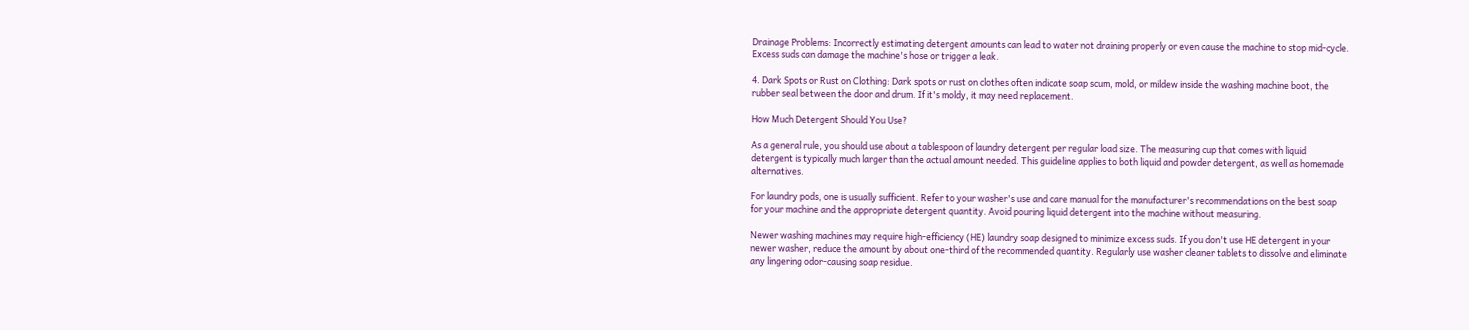Drainage Problems: Incorrectly estimating detergent amounts can lead to water not draining properly or even cause the machine to stop mid-cycle. Excess suds can damage the machine's hose or trigger a leak.

4. Dark Spots or Rust on Clothing: Dark spots or rust on clothes often indicate soap scum, mold, or mildew inside the washing machine boot, the rubber seal between the door and drum. If it's moldy, it may need replacement.

How Much Detergent Should You Use?

As a general rule, you should use about a tablespoon of laundry detergent per regular load size. The measuring cup that comes with liquid detergent is typically much larger than the actual amount needed. This guideline applies to both liquid and powder detergent, as well as homemade alternatives.

For laundry pods, one is usually sufficient. Refer to your washer's use and care manual for the manufacturer's recommendations on the best soap for your machine and the appropriate detergent quantity. Avoid pouring liquid detergent into the machine without measuring.

Newer washing machines may require high-efficiency (HE) laundry soap designed to minimize excess suds. If you don't use HE detergent in your newer washer, reduce the amount by about one-third of the recommended quantity. Regularly use washer cleaner tablets to dissolve and eliminate any lingering odor-causing soap residue.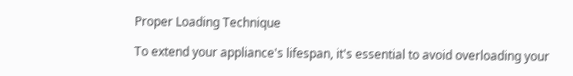Proper Loading Technique

To extend your appliance's lifespan, it's essential to avoid overloading your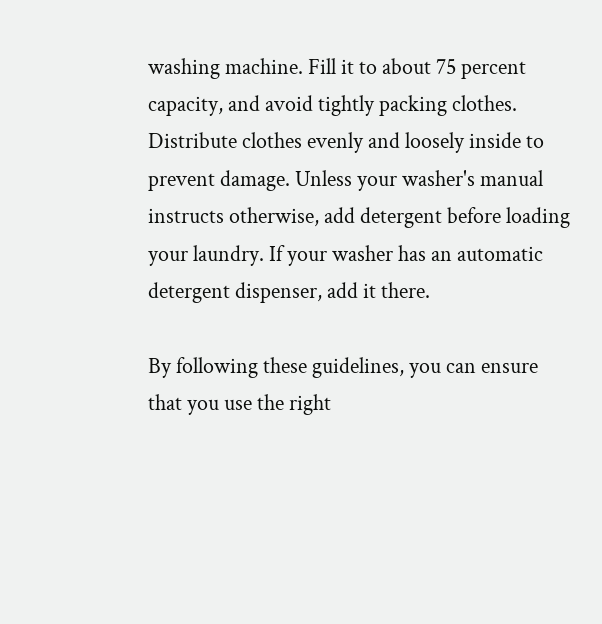washing machine. Fill it to about 75 percent capacity, and avoid tightly packing clothes. Distribute clothes evenly and loosely inside to prevent damage. Unless your washer's manual instructs otherwise, add detergent before loading your laundry. If your washer has an automatic detergent dispenser, add it there.

By following these guidelines, you can ensure that you use the right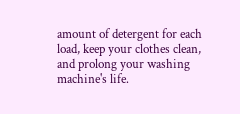amount of detergent for each load, keep your clothes clean, and prolong your washing machine's life.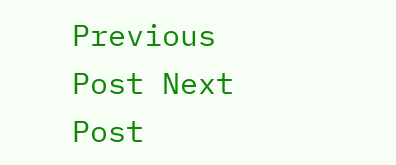Previous Post Next Post